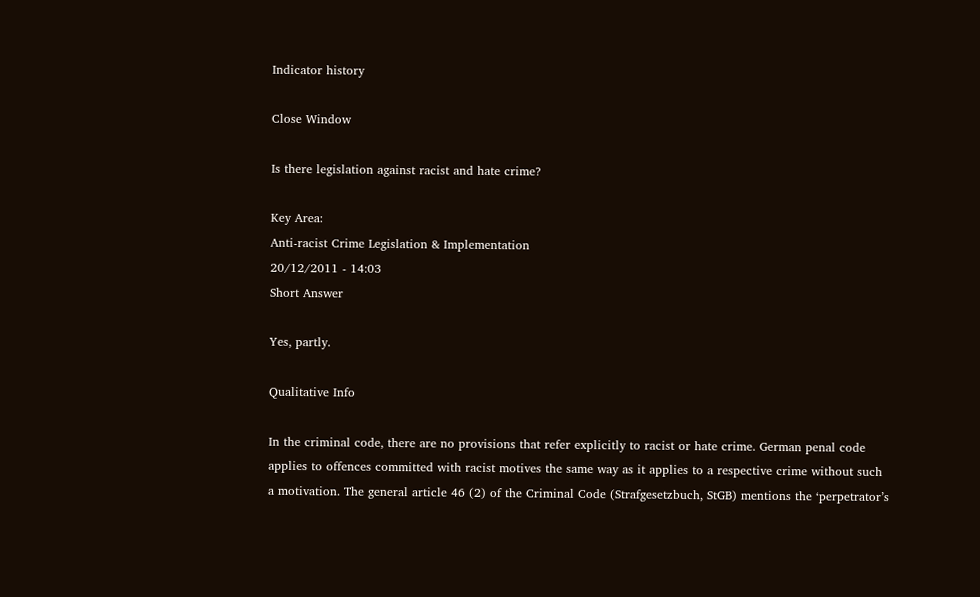Indicator history

Close Window

Is there legislation against racist and hate crime?

Key Area:
Anti-racist Crime Legislation & Implementation
20/12/2011 - 14:03
Short Answer

Yes, partly.

Qualitative Info

In the criminal code, there are no provisions that refer explicitly to racist or hate crime. German penal code applies to offences committed with racist motives the same way as it applies to a respective crime without such a motivation. The general article 46 (2) of the Criminal Code (Strafgesetzbuch, StGB) mentions the ‘perpetrator’s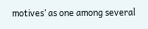motives’ as one among several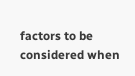factors to be considered when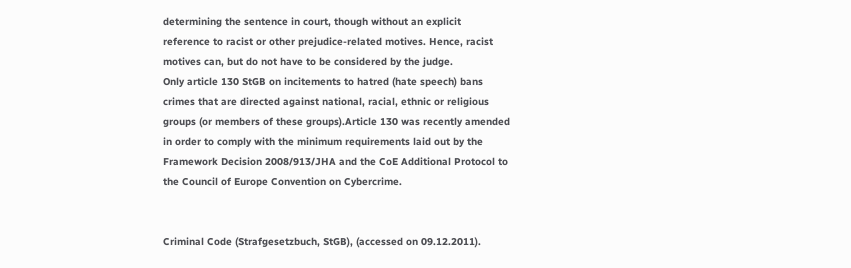determining the sentence in court, though without an explicit reference to racist or other prejudice-related motives. Hence, racist motives can, but do not have to be considered by the judge.
Only article 130 StGB on incitements to hatred (hate speech) bans crimes that are directed against national, racial, ethnic or religious groups (or members of these groups).Article 130 was recently amended in order to comply with the minimum requirements laid out by the Framework Decision 2008/913/JHA and the CoE Additional Protocol to the Council of Europe Convention on Cybercrime.


Criminal Code (Strafgesetzbuch, StGB), (accessed on 09.12.2011).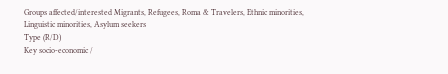Groups affected/interested Migrants, Refugees, Roma & Travelers, Ethnic minorities, Linguistic minorities, Asylum seekers
Type (R/D)
Key socio-economic /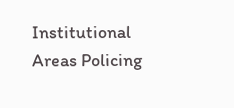Institutional Areas Policing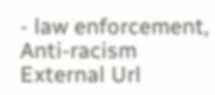- law enforcement, Anti-racism
External Url